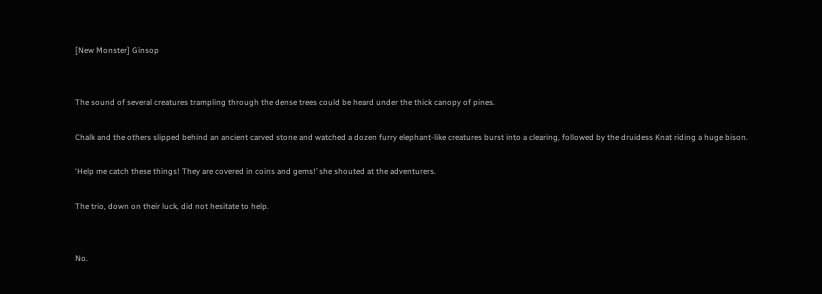[New Monster] Ginsop


The sound of several creatures trampling through the dense trees could be heard under the thick canopy of pines.

Chalk and the others slipped behind an ancient carved stone and watched a dozen furry elephant-like creatures burst into a clearing, followed by the druidess Knat riding a huge bison.

‘Help me catch these things! They are covered in coins and gems!’ she shouted at the adventurers.

The trio, down on their luck, did not hesitate to help.


No.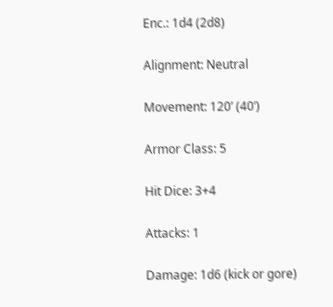Enc.: 1d4 (2d8)

Alignment: Neutral

Movement: 120’ (40’)

Armor Class: 5

Hit Dice: 3+4

Attacks: 1

Damage: 1d6 (kick or gore)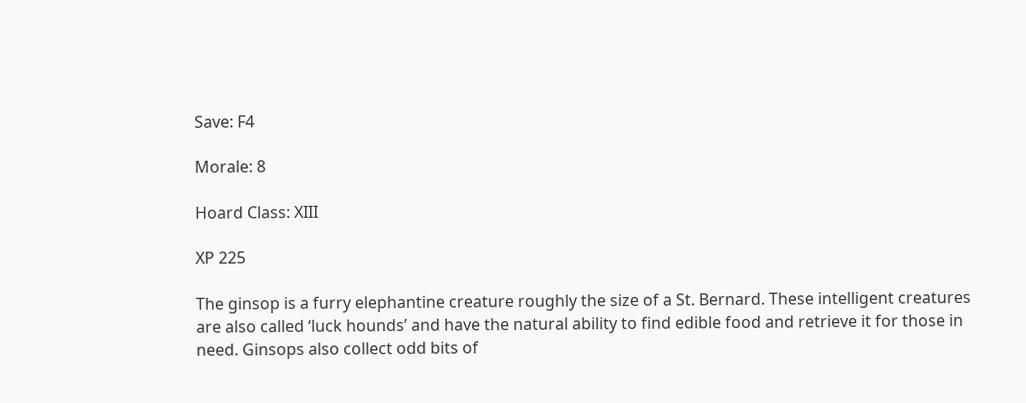Save: F4

Morale: 8

Hoard Class: XIII

XP 225

The ginsop is a furry elephantine creature roughly the size of a St. Bernard. These intelligent creatures are also called ‘luck hounds’ and have the natural ability to find edible food and retrieve it for those in need. Ginsops also collect odd bits of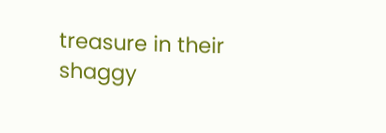treasure in their shaggy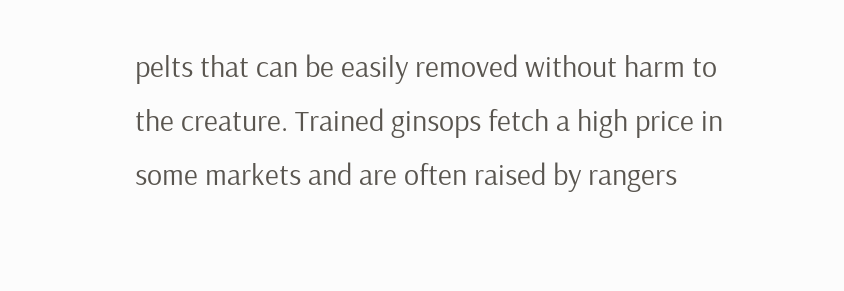pelts that can be easily removed without harm to the creature. Trained ginsops fetch a high price in some markets and are often raised by rangers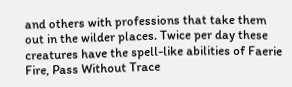and others with professions that take them out in the wilder places. Twice per day these creatures have the spell-like abilities of Faerie Fire, Pass Without Trace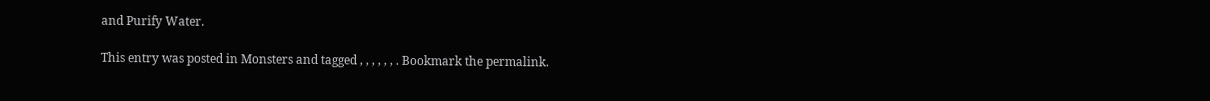and Purify Water.

This entry was posted in Monsters and tagged , , , , , , . Bookmark the permalink.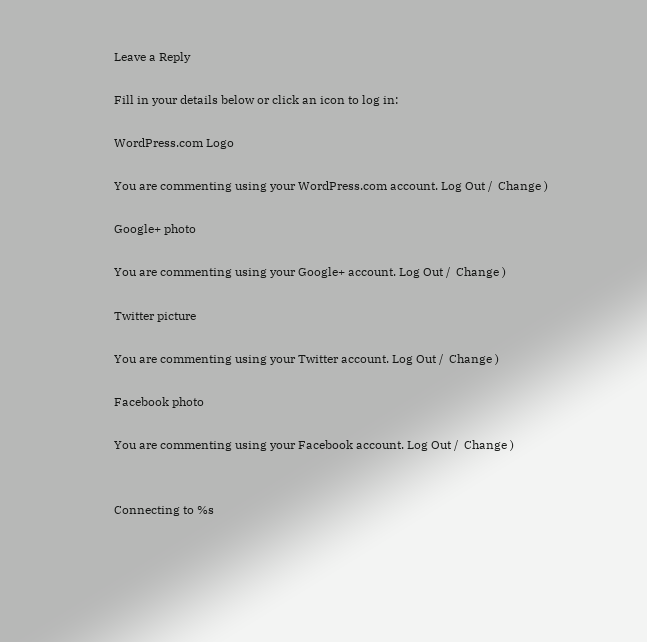Leave a Reply

Fill in your details below or click an icon to log in:

WordPress.com Logo

You are commenting using your WordPress.com account. Log Out /  Change )

Google+ photo

You are commenting using your Google+ account. Log Out /  Change )

Twitter picture

You are commenting using your Twitter account. Log Out /  Change )

Facebook photo

You are commenting using your Facebook account. Log Out /  Change )


Connecting to %s